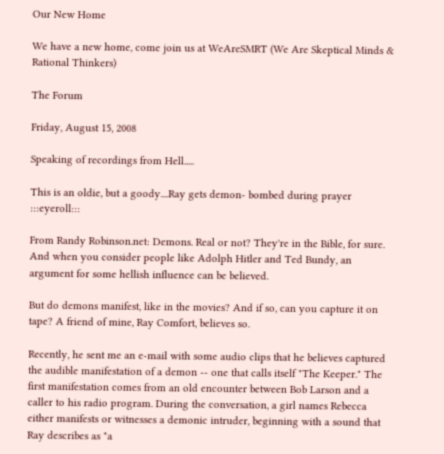Our New Home

We have a new home, come join us at WeAreSMRT (We Are Skeptical Minds & Rational Thinkers)

The Forum

Friday, August 15, 2008

Speaking of recordings from Hell.....

This is an oldie, but a goody....Ray gets demon- bombed during prayer :::eyeroll:::

From Randy Robinson.net: Demons. Real or not? They're in the Bible, for sure. And when you consider people like Adolph Hitler and Ted Bundy, an argument for some hellish influence can be believed.

But do demons manifest, like in the movies? And if so, can you capture it on tape? A friend of mine, Ray Comfort, believes so.

Recently, he sent me an e-mail with some audio clips that he believes captured the audible manifestation of a demon -- one that calls itself "The Keeper." The first manifestation comes from an old encounter between Bob Larson and a caller to his radio program. During the conversation, a girl names Rebecca either manifests or witnesses a demonic intruder, beginning with a sound that Ray describes as "a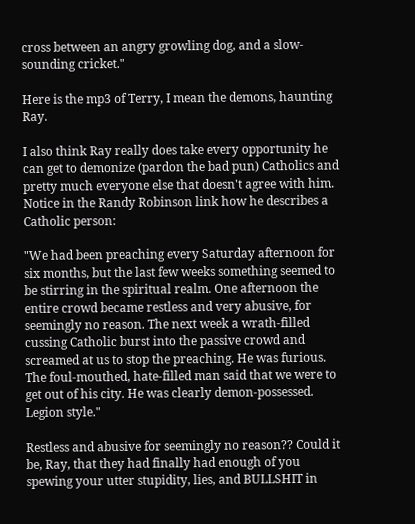cross between an angry growling dog, and a slow-sounding cricket."

Here is the mp3 of Terry, I mean the demons, haunting Ray.

I also think Ray really does take every opportunity he can get to demonize (pardon the bad pun) Catholics and pretty much everyone else that doesn't agree with him. Notice in the Randy Robinson link how he describes a Catholic person:

"We had been preaching every Saturday afternoon for six months, but the last few weeks something seemed to be stirring in the spiritual realm. One afternoon the entire crowd became restless and very abusive, for seemingly no reason. The next week a wrath-filled cussing Catholic burst into the passive crowd and screamed at us to stop the preaching. He was furious. The foul-mouthed, hate-filled man said that we were to get out of his city. He was clearly demon-possessed. Legion style."

Restless and abusive for seemingly no reason?? Could it be, Ray, that they had finally had enough of you spewing your utter stupidity, lies, and BULLSHIT in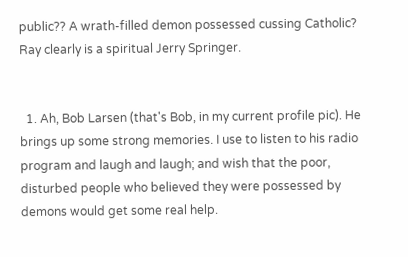public?? A wrath-filled demon possessed cussing Catholic? Ray clearly is a spiritual Jerry Springer.


  1. Ah, Bob Larsen (that's Bob, in my current profile pic). He brings up some strong memories. I use to listen to his radio program and laugh and laugh; and wish that the poor, disturbed people who believed they were possessed by demons would get some real help.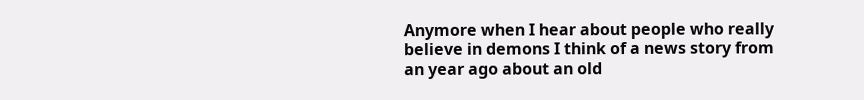Anymore when I hear about people who really believe in demons I think of a news story from an year ago about an old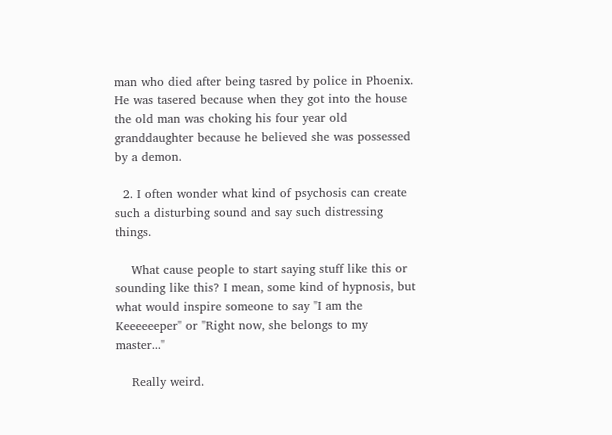man who died after being tasred by police in Phoenix. He was tasered because when they got into the house the old man was choking his four year old granddaughter because he believed she was possessed by a demon.

  2. I often wonder what kind of psychosis can create such a disturbing sound and say such distressing things.

    What cause people to start saying stuff like this or sounding like this? I mean, some kind of hypnosis, but what would inspire someone to say "I am the Keeeeeeper" or "Right now, she belongs to my master..."

    Really weird.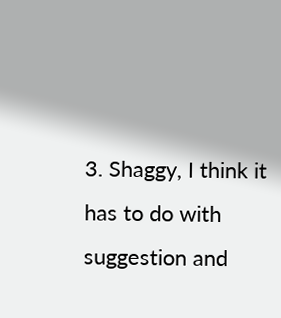3. Shaggy, I think it has to do with suggestion and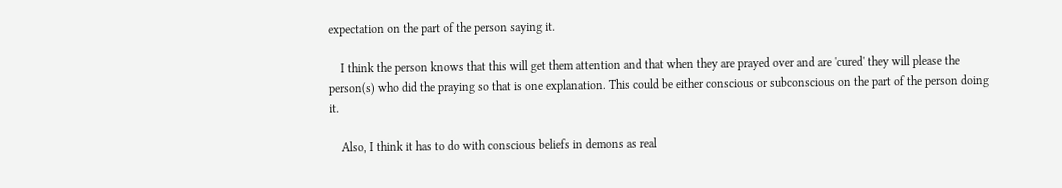expectation on the part of the person saying it.

    I think the person knows that this will get them attention and that when they are prayed over and are 'cured' they will please the person(s) who did the praying so that is one explanation. This could be either conscious or subconscious on the part of the person doing it.

    Also, I think it has to do with conscious beliefs in demons as real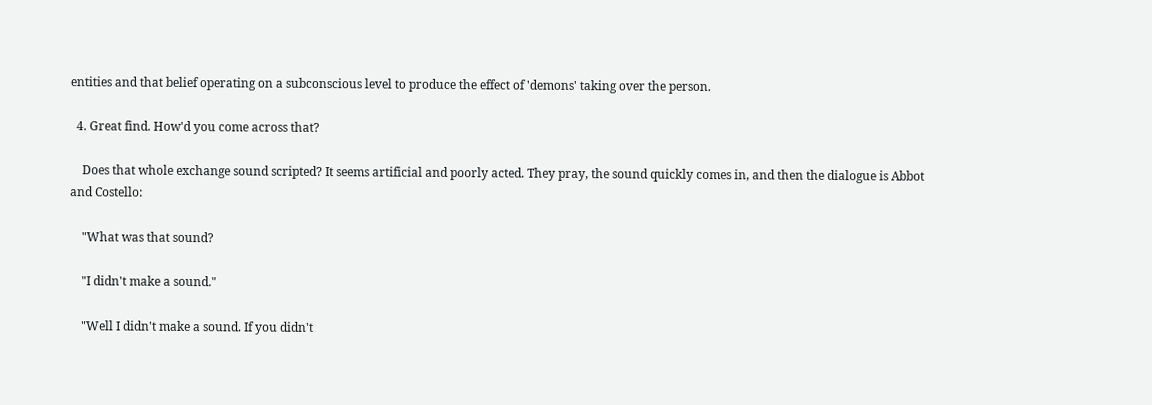entities and that belief operating on a subconscious level to produce the effect of 'demons' taking over the person.

  4. Great find. How'd you come across that?

    Does that whole exchange sound scripted? It seems artificial and poorly acted. They pray, the sound quickly comes in, and then the dialogue is Abbot and Costello:

    "What was that sound?

    "I didn't make a sound."

    "Well I didn't make a sound. If you didn't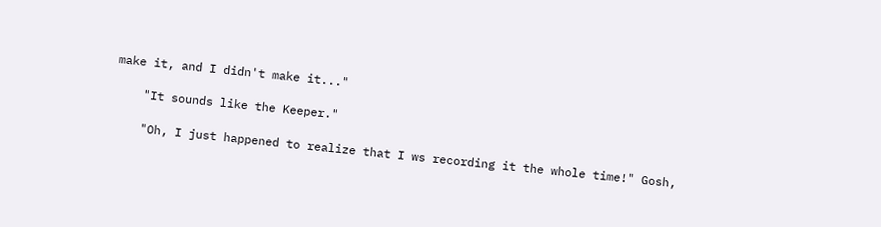make it, and I didn't make it..."

    "It sounds like the Keeper."

    "Oh, I just happened to realize that I ws recording it the whole time!" Gosh,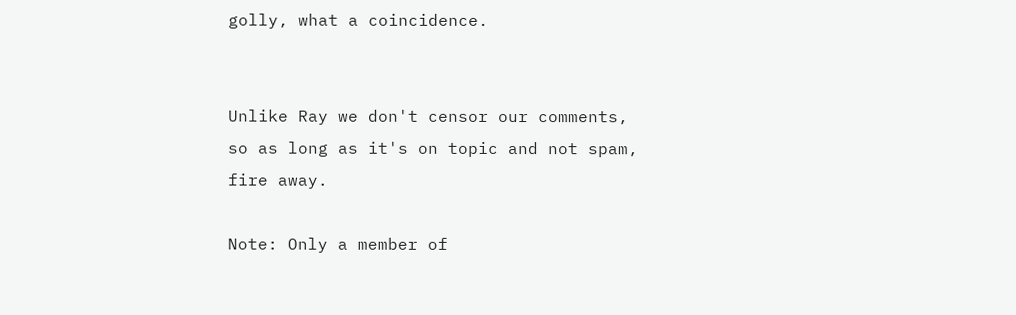golly, what a coincidence.


Unlike Ray we don't censor our comments, so as long as it's on topic and not spam, fire away.

Note: Only a member of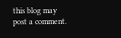this blog may post a comment.